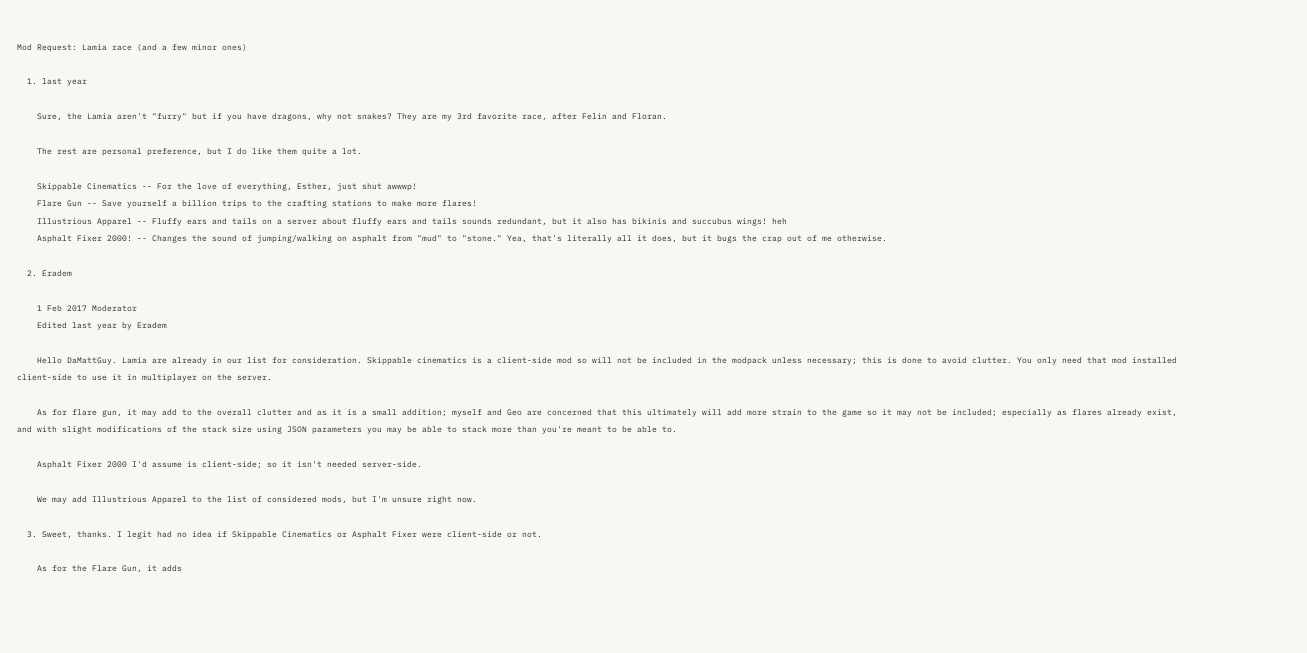Mod Request: Lamia race (and a few minor ones)

  1. last year

    Sure, the Lamia aren't "furry" but if you have dragons, why not snakes? They are my 3rd favorite race, after Felin and Floran.

    The rest are personal preference, but I do like them quite a lot.

    Skippable Cinematics -- For the love of everything, Esther, just shut awwwp!
    Flare Gun -- Save yourself a billion trips to the crafting stations to make more flares!
    Illustrious Apparel -- Fluffy ears and tails on a server about fluffy ears and tails sounds redundant, but it also has bikinis and succubus wings! heh
    Asphalt Fixer 2000! -- Changes the sound of jumping/walking on asphalt from "mud" to "stone." Yea, that's literally all it does, but it bugs the crap out of me otherwise.

  2. Eradem

    1 Feb 2017 Moderator
    Edited last year by Eradem

    Hello DaMattGuy. Lamia are already in our list for consideration. Skippable cinematics is a client-side mod so will not be included in the modpack unless necessary; this is done to avoid clutter. You only need that mod installed client-side to use it in multiplayer on the server.

    As for flare gun, it may add to the overall clutter and as it is a small addition; myself and Geo are concerned that this ultimately will add more strain to the game so it may not be included; especially as flares already exist, and with slight modifications of the stack size using JSON parameters you may be able to stack more than you're meant to be able to.

    Asphalt Fixer 2000 I'd assume is client-side; so it isn't needed server-side.

    We may add Illustrious Apparel to the list of considered mods, but I'm unsure right now.

  3. Sweet, thanks. I legit had no idea if Skippable Cinematics or Asphalt Fixer were client-side or not.

    As for the Flare Gun, it adds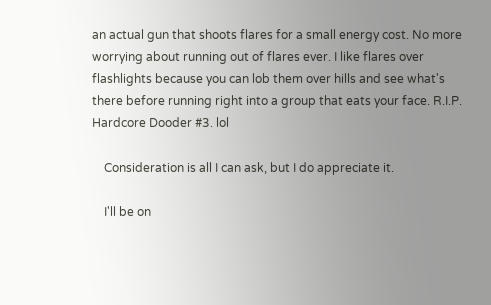an actual gun that shoots flares for a small energy cost. No more worrying about running out of flares ever. I like flares over flashlights because you can lob them over hills and see what's there before running right into a group that eats your face. R.I.P. Hardcore Dooder #3. lol

    Consideration is all I can ask, but I do appreciate it.

    I'll be on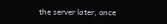the server later, once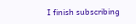I finish subscribing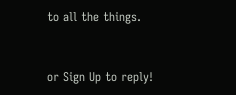to all the things.


or Sign Up to reply!